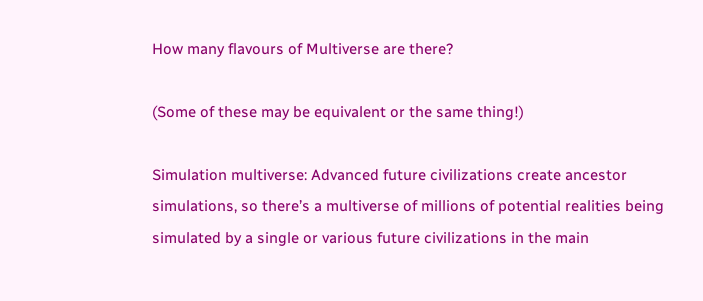How many flavours of Multiverse are there?

(Some of these may be equivalent or the same thing!)

Simulation multiverse: Advanced future civilizations create ancestor simulations, so there’s a multiverse of millions of potential realities being simulated by a single or various future civilizations in the main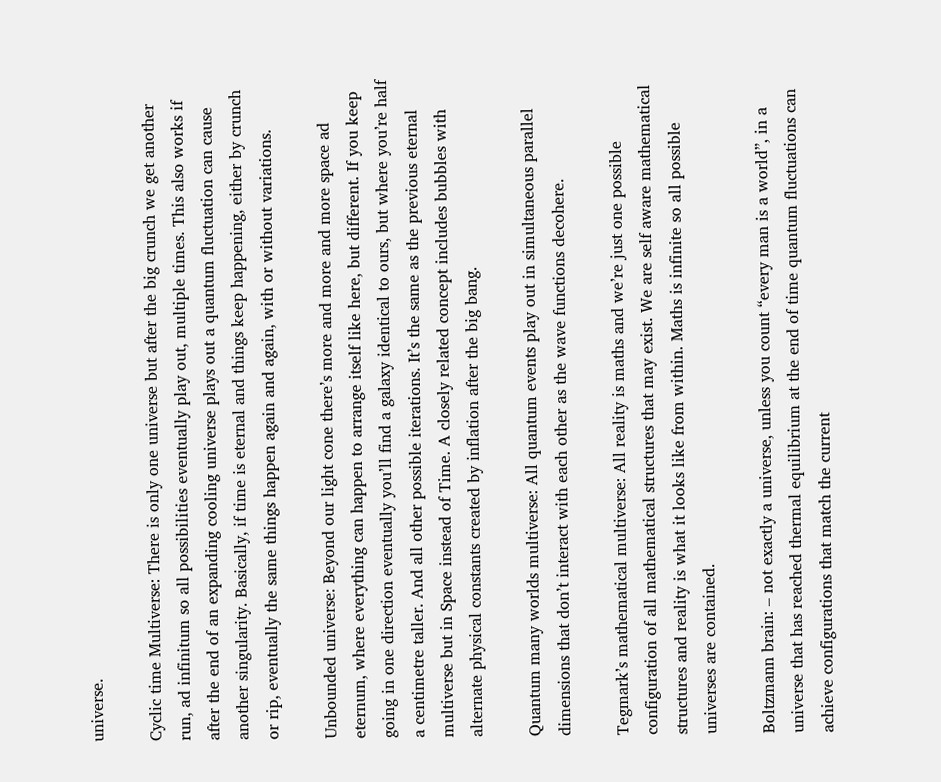universe.

Cyclic time Multiverse: There is only one universe but after the big crunch we get another run, ad infinitum so all possibilities eventually play out, multiple times. This also works if after the end of an expanding cooling universe plays out a quantum fluctuation can cause another singularity. Basically, if time is eternal and things keep happening, either by crunch or rip, eventually the same things happen again and again, with or without variations.

Unbounded universe: Beyond our light cone there’s more and more and more space ad eternum, where everything can happen to arrange itself like here, but different. If you keep going in one direction eventually you’ll find a galaxy identical to ours, but where you’re half a centimetre taller. And all other possible iterations. It’s the same as the previous eternal multiverse but in Space instead of Time. A closely related concept includes bubbles with alternate physical constants created by inflation after the big bang.

Quantum many worlds multiverse: All quantum events play out in simultaneous parallel dimensions that don’t interact with each other as the wave functions decohere.

Tegmark’s mathematical multiverse: All reality is maths and we’re just one possible configuration of all mathematical structures that may exist. We are self aware mathematical structures and reality is what it looks like from within. Maths is infinite so all possible universes are contained.

Boltzmann brain: – not exactly a universe, unless you count “every man is a world”, in a universe that has reached thermal equilibrium at the end of time quantum fluctuations can achieve configurations that match the current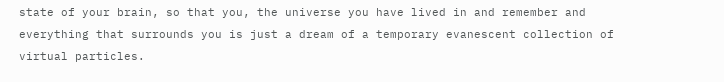state of your brain, so that you, the universe you have lived in and remember and everything that surrounds you is just a dream of a temporary evanescent collection of virtual particles.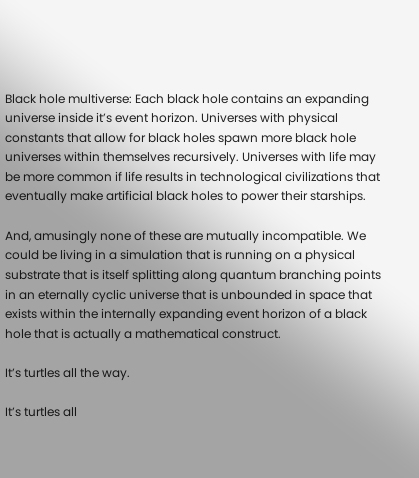Black hole multiverse: Each black hole contains an expanding universe inside it’s event horizon. Universes with physical constants that allow for black holes spawn more black hole universes within themselves recursively. Universes with life may be more common if life results in technological civilizations that eventually make artificial black holes to power their starships.

And, amusingly none of these are mutually incompatible. We could be living in a simulation that is running on a physical substrate that is itself splitting along quantum branching points in an eternally cyclic universe that is unbounded in space that exists within the internally expanding event horizon of a black hole that is actually a mathematical construct.

It’s turtles all the way.

It’s turtles all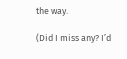the way.

(Did I miss any? I’d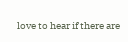love to hear if there are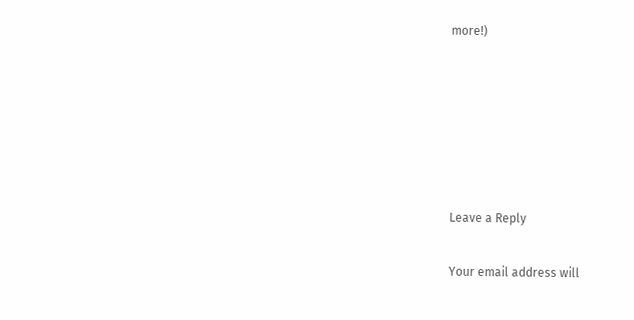more!)






Leave a Reply

Your email address will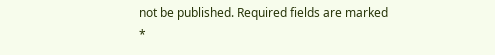not be published. Required fields are marked *